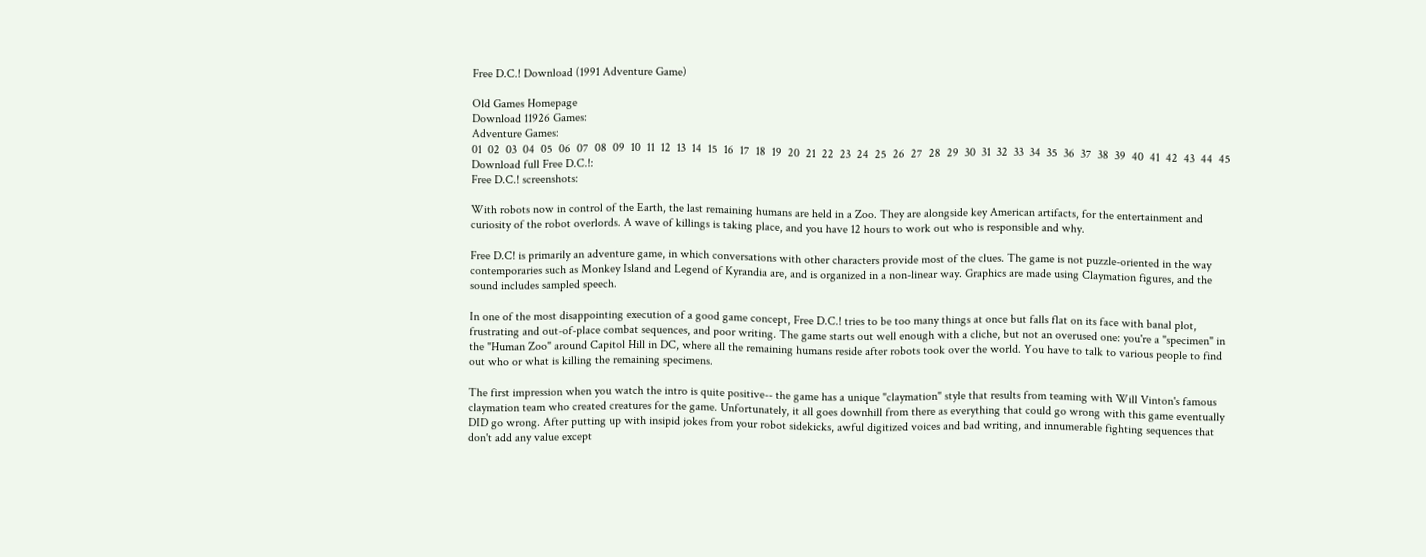Free D.C.! Download (1991 Adventure Game)

Old Games Homepage
Download 11926 Games:
Adventure Games:
01  02  03  04  05  06  07  08  09  10  11  12  13  14  15  16  17  18  19  20  21  22  23  24  25  26  27  28  29  30  31  32  33  34  35  36  37  38  39  40  41  42  43  44  45
Download full Free D.C.!:
Free D.C.! screenshots:

With robots now in control of the Earth, the last remaining humans are held in a Zoo. They are alongside key American artifacts, for the entertainment and curiosity of the robot overlords. A wave of killings is taking place, and you have 12 hours to work out who is responsible and why.

Free D.C! is primarily an adventure game, in which conversations with other characters provide most of the clues. The game is not puzzle-oriented in the way contemporaries such as Monkey Island and Legend of Kyrandia are, and is organized in a non-linear way. Graphics are made using Claymation figures, and the sound includes sampled speech.

In one of the most disappointing execution of a good game concept, Free D.C.! tries to be too many things at once but falls flat on its face with banal plot, frustrating and out-of-place combat sequences, and poor writing. The game starts out well enough with a cliche, but not an overused one: you're a "specimen" in the "Human Zoo" around Capitol Hill in DC, where all the remaining humans reside after robots took over the world. You have to talk to various people to find out who or what is killing the remaining specimens.

The first impression when you watch the intro is quite positive-- the game has a unique "claymation" style that results from teaming with Will Vinton's famous claymation team who created creatures for the game. Unfortunately, it all goes downhill from there as everything that could go wrong with this game eventually DID go wrong. After putting up with insipid jokes from your robot sidekicks, awful digitized voices and bad writing, and innumerable fighting sequences that don't add any value except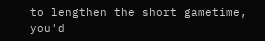to lengthen the short gametime, you'd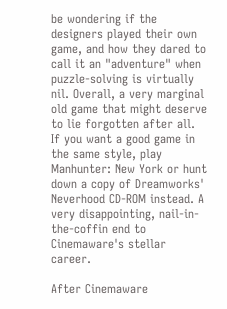be wondering if the designers played their own game, and how they dared to call it an "adventure" when puzzle-solving is virtually nil. Overall, a very marginal old game that might deserve to lie forgotten after all. If you want a good game in the same style, play Manhunter: New York or hunt down a copy of Dreamworks' Neverhood CD-ROM instead. A very disappointing, nail-in-the-coffin end to Cinemaware's stellar career.

After Cinemaware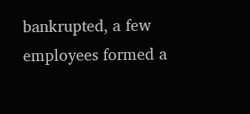bankrupted, a few employees formed a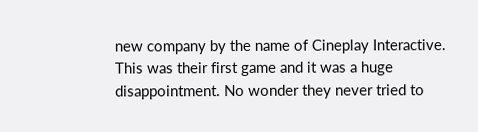new company by the name of Cineplay Interactive. This was their first game and it was a huge disappointment. No wonder they never tried to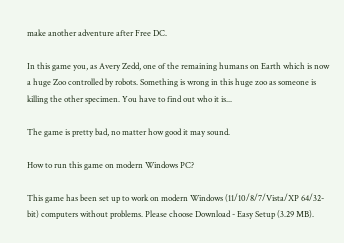make another adventure after Free DC.

In this game you, as Avery Zedd, one of the remaining humans on Earth which is now a huge Zoo controlled by robots. Something is wrong in this huge zoo as someone is killing the other specimen. You have to find out who it is...

The game is pretty bad, no matter how good it may sound.

How to run this game on modern Windows PC?

This game has been set up to work on modern Windows (11/10/8/7/Vista/XP 64/32-bit) computers without problems. Please choose Download - Easy Setup (3.29 MB).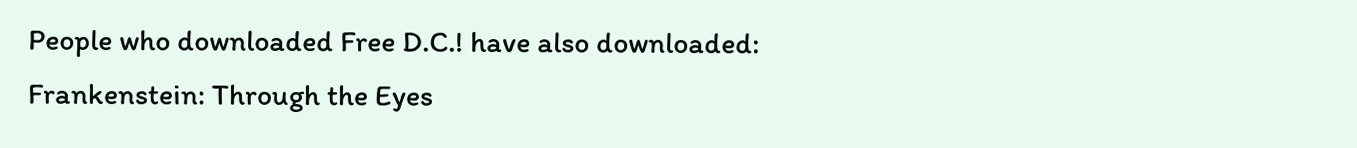People who downloaded Free D.C.! have also downloaded:
Frankenstein: Through the Eyes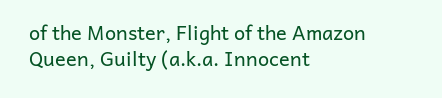of the Monster, Flight of the Amazon Queen, Guilty (a.k.a. Innocent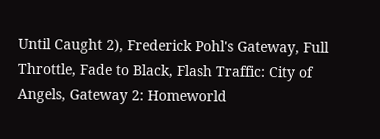Until Caught 2), Frederick Pohl's Gateway, Full Throttle, Fade to Black, Flash Traffic: City of Angels, Gateway 2: Homeworld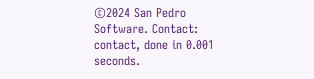©2024 San Pedro Software. Contact: contact, done in 0.001 seconds.